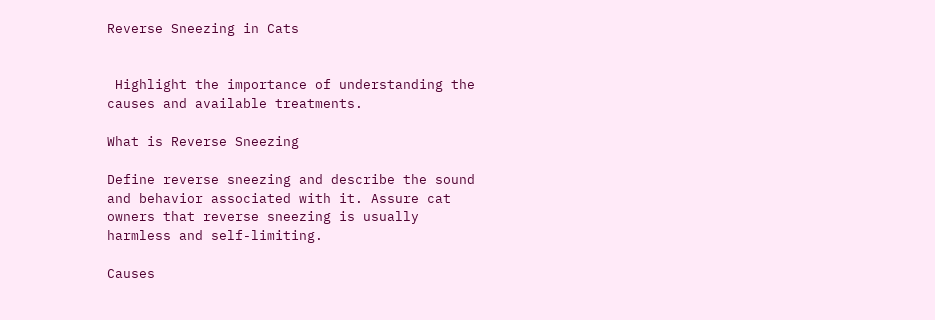Reverse Sneezing in Cats


 Highlight the importance of understanding the causes and available treatments.

What is Reverse Sneezing

Define reverse sneezing and describe the sound and behavior associated with it. Assure cat owners that reverse sneezing is usually harmless and self-limiting.

Causes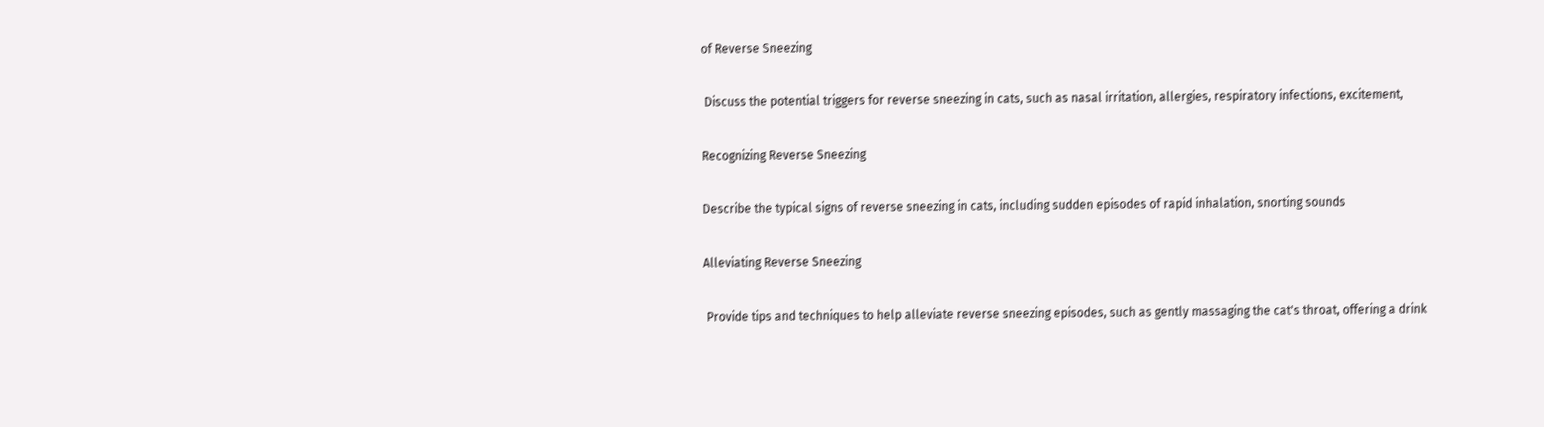of Reverse Sneezing

 Discuss the potential triggers for reverse sneezing in cats, such as nasal irritation, allergies, respiratory infections, excitement,

Recognizing Reverse Sneezing

Describe the typical signs of reverse sneezing in cats, including sudden episodes of rapid inhalation, snorting sounds

Alleviating Reverse Sneezing

 Provide tips and techniques to help alleviate reverse sneezing episodes, such as gently massaging the cat's throat, offering a drink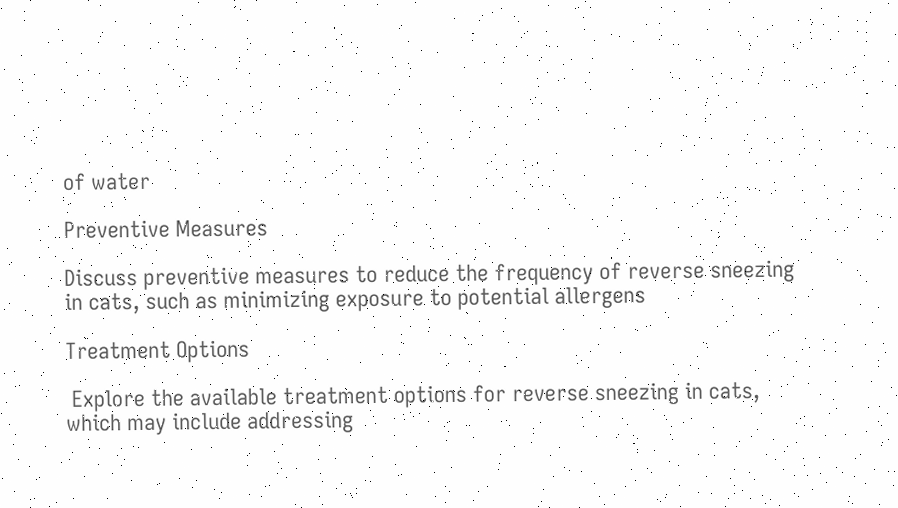of water

Preventive Measures

Discuss preventive measures to reduce the frequency of reverse sneezing in cats, such as minimizing exposure to potential allergens

Treatment Options

 Explore the available treatment options for reverse sneezing in cats, which may include addressing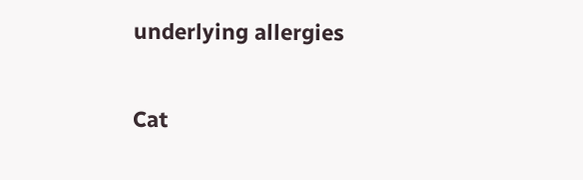underlying allergies

Cat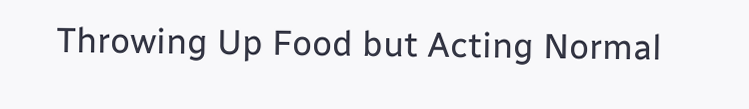Throwing Up Food but Acting Normal